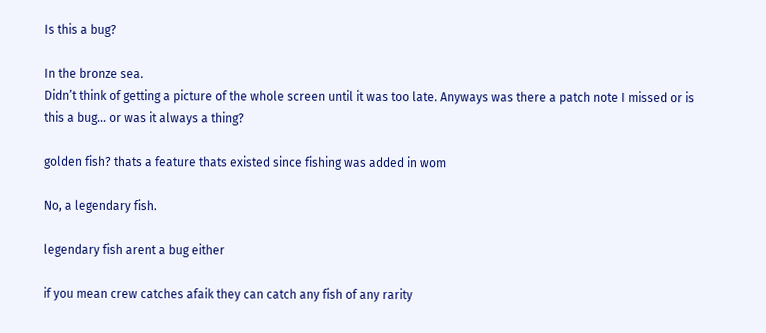Is this a bug?

In the bronze sea.
Didn’t think of getting a picture of the whole screen until it was too late. Anyways was there a patch note I missed or is this a bug… or was it always a thing?

golden fish? thats a feature thats existed since fishing was added in wom

No, a legendary fish.

legendary fish arent a bug either

if you mean crew catches afaik they can catch any fish of any rarity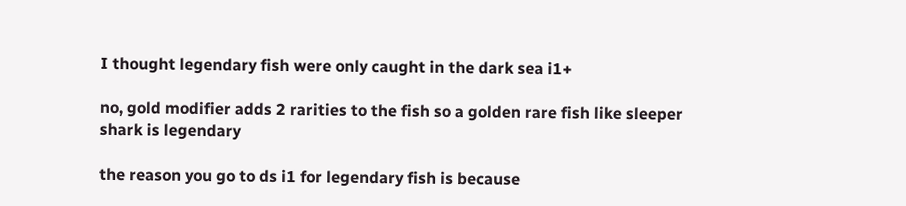I thought legendary fish were only caught in the dark sea i1+

no, gold modifier adds 2 rarities to the fish so a golden rare fish like sleeper shark is legendary

the reason you go to ds i1 for legendary fish is because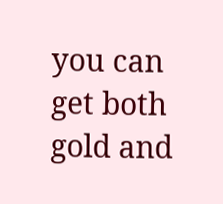you can get both gold and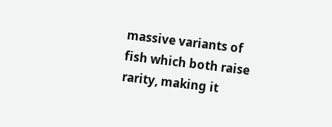massive variants of fish which both raise rarity, making it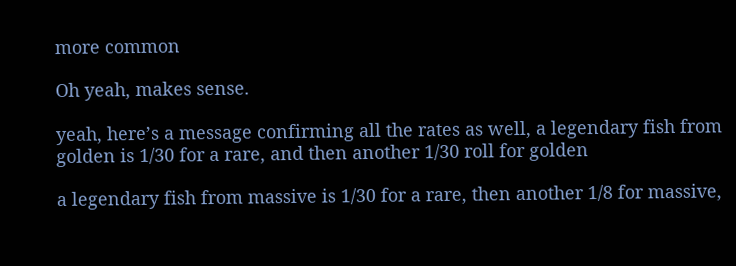more common

Oh yeah, makes sense.

yeah, here’s a message confirming all the rates as well, a legendary fish from golden is 1/30 for a rare, and then another 1/30 roll for golden

a legendary fish from massive is 1/30 for a rare, then another 1/8 for massive,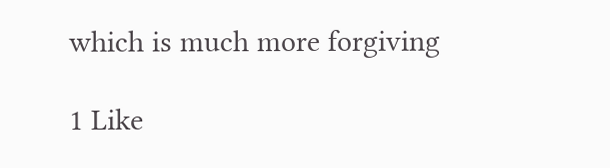which is much more forgiving

1 Like